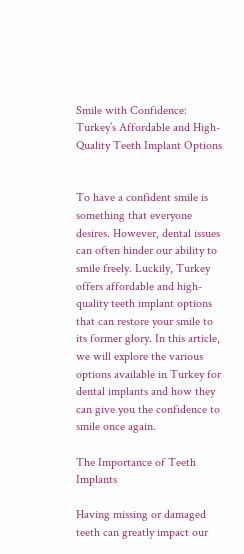Smile with Confidence: Turkey’s Affordable and High-Quality Teeth Implant Options


To have a confident smile is something that everyone desires. However, dental issues can often hinder our ability to smile freely. Luckily, Turkey offers affordable and high-quality teeth implant options that can restore your smile to its former glory. In this article, we will explore the various options available in Turkey for dental implants and how they can give you the confidence to smile once again.

The Importance of Teeth Implants

Having missing or damaged teeth can greatly impact our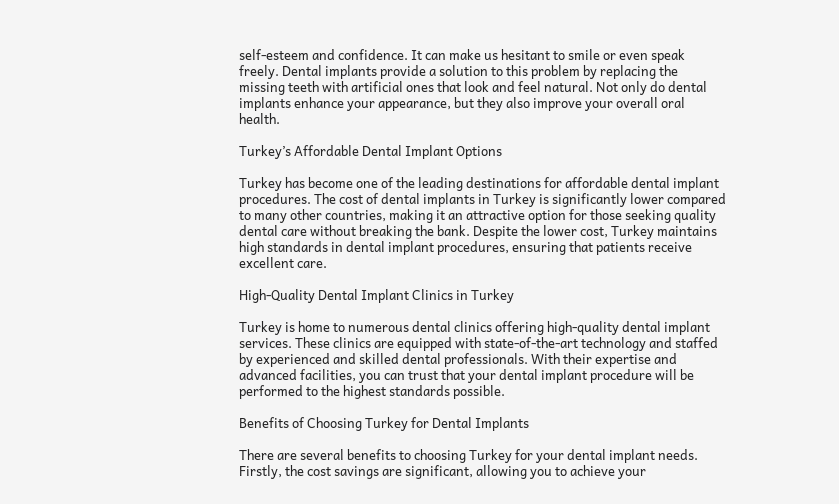self-esteem and confidence. It can make us hesitant to smile or even speak freely. Dental implants provide a solution to this problem by replacing the missing teeth with artificial ones that look and feel natural. Not only do dental implants enhance your appearance, but they also improve your overall oral health.

Turkey’s Affordable Dental Implant Options

Turkey has become one of the leading destinations for affordable dental implant procedures. The cost of dental implants in Turkey is significantly lower compared to many other countries, making it an attractive option for those seeking quality dental care without breaking the bank. Despite the lower cost, Turkey maintains high standards in dental implant procedures, ensuring that patients receive excellent care.

High-Quality Dental Implant Clinics in Turkey

Turkey is home to numerous dental clinics offering high-quality dental implant services. These clinics are equipped with state-of-the-art technology and staffed by experienced and skilled dental professionals. With their expertise and advanced facilities, you can trust that your dental implant procedure will be performed to the highest standards possible.

Benefits of Choosing Turkey for Dental Implants

There are several benefits to choosing Turkey for your dental implant needs. Firstly, the cost savings are significant, allowing you to achieve your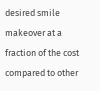desired smile makeover at a fraction of the cost compared to other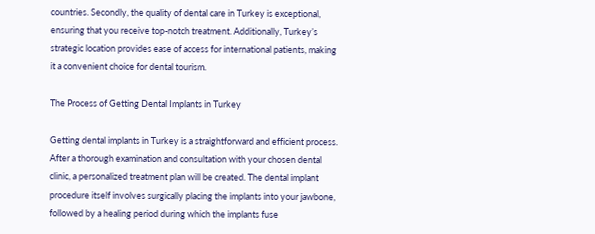countries. Secondly, the quality of dental care in Turkey is exceptional, ensuring that you receive top-notch treatment. Additionally, Turkey’s strategic location provides ease of access for international patients, making it a convenient choice for dental tourism.

The Process of Getting Dental Implants in Turkey

Getting dental implants in Turkey is a straightforward and efficient process. After a thorough examination and consultation with your chosen dental clinic, a personalized treatment plan will be created. The dental implant procedure itself involves surgically placing the implants into your jawbone, followed by a healing period during which the implants fuse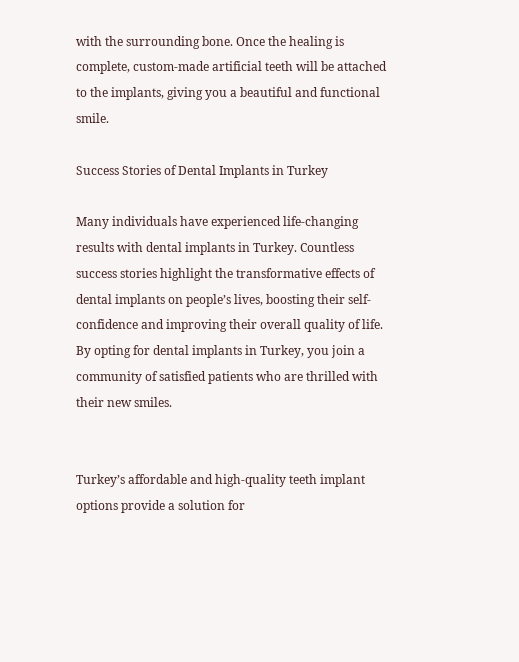with the surrounding bone. Once the healing is complete, custom-made artificial teeth will be attached to the implants, giving you a beautiful and functional smile.

Success Stories of Dental Implants in Turkey

Many individuals have experienced life-changing results with dental implants in Turkey. Countless success stories highlight the transformative effects of dental implants on people’s lives, boosting their self-confidence and improving their overall quality of life. By opting for dental implants in Turkey, you join a community of satisfied patients who are thrilled with their new smiles.


Turkey’s affordable and high-quality teeth implant options provide a solution for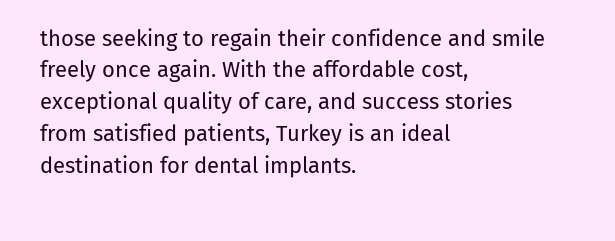those seeking to regain their confidence and smile freely once again. With the affordable cost, exceptional quality of care, and success stories from satisfied patients, Turkey is an ideal destination for dental implants.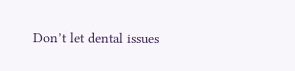Don’t let dental issues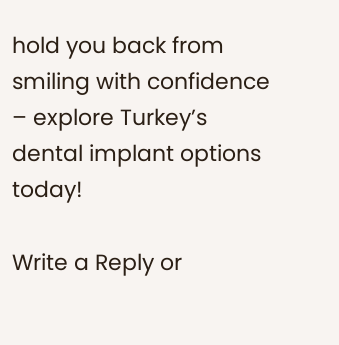hold you back from smiling with confidence – explore Turkey’s dental implant options today!

Write a Reply or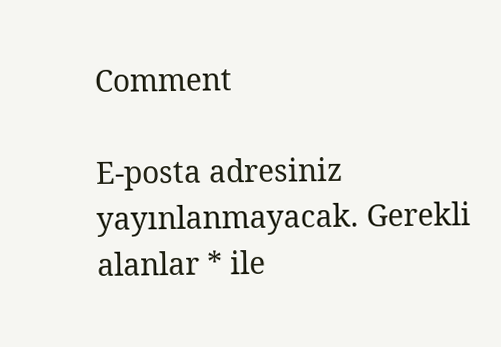Comment

E-posta adresiniz yayınlanmayacak. Gerekli alanlar * ile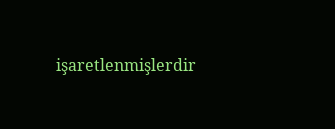işaretlenmişlerdir